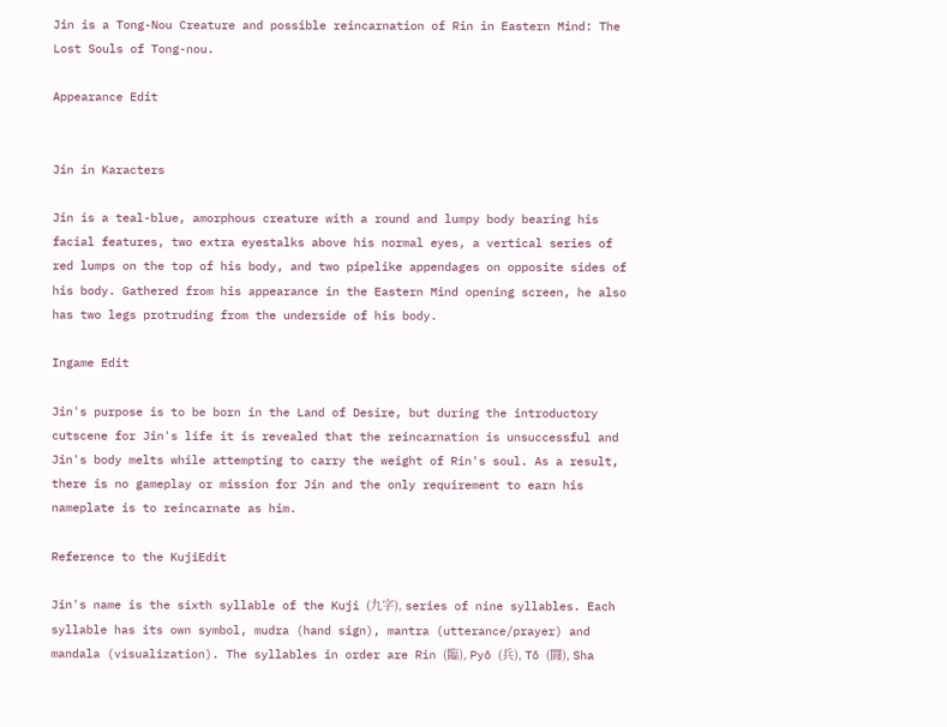Jin is a Tong-Nou Creature and possible reincarnation of Rin in Eastern Mind: The Lost Souls of Tong-nou.

Appearance Edit


Jin in Karacters

Jin is a teal-blue, amorphous creature with a round and lumpy body bearing his facial features, two extra eyestalks above his normal eyes, a vertical series of red lumps on the top of his body, and two pipelike appendages on opposite sides of his body. Gathered from his appearance in the Eastern Mind opening screen, he also has two legs protruding from the underside of his body.

Ingame Edit

Jin's purpose is to be born in the Land of Desire, but during the introductory cutscene for Jin's life it is revealed that the reincarnation is unsuccessful and Jin's body melts while attempting to carry the weight of Rin's soul. As a result, there is no gameplay or mission for Jin and the only requirement to earn his nameplate is to reincarnate as him.

Reference to the KujiEdit

Jin's name is the sixth syllable of the Kuji (九字), series of nine syllables. Each syllable has its own symbol, mudra (hand sign), mantra (utterance/prayer) and mandala (visualization). The syllables in order are Rin (臨), Pyō (兵), Tō (闘), Sha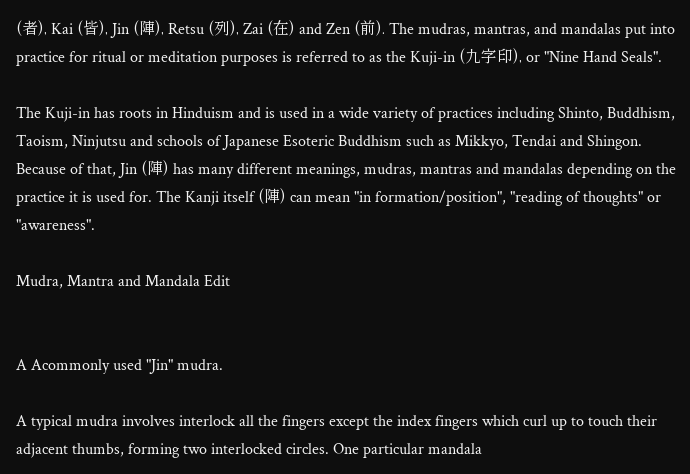(者), Kai (皆), Jin (陣), Retsu (列), Zai (在) and Zen (前). The mudras, mantras, and mandalas put into practice for ritual or meditation purposes is referred to as the Kuji-in (九字印), or "Nine Hand Seals".

The Kuji-in has roots in Hinduism and is used in a wide variety of practices including Shinto, Buddhism, Taoism, Ninjutsu and schools of Japanese Esoteric Buddhism such as Mikkyo, Tendai and Shingon. Because of that, Jin (陣) has many different meanings, mudras, mantras and mandalas depending on the practice it is used for. The Kanji itself (陣) can mean "in formation/position", "reading of thoughts" or "awareness".

Mudra, Mantra and Mandala Edit


A Acommonly used "Jin" mudra.

A typical mudra involves interlock all the fingers except the index fingers which curl up to touch their adjacent thumbs, forming two interlocked circles. One particular mandala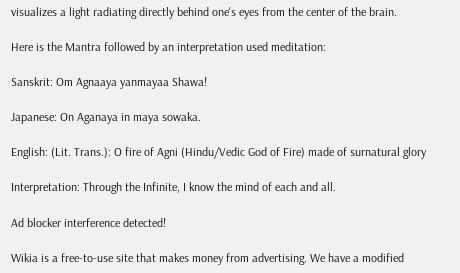visualizes a light radiating directly behind one's eyes from the center of the brain.

Here is the Mantra followed by an interpretation used meditation:

Sanskrit: Om Agnaaya yanmayaa Shawa!

Japanese: On Aganaya in maya sowaka.

English: (Lit. Trans.): O fire of Agni (Hindu/Vedic God of Fire) made of surnatural glory

Interpretation: Through the Infinite, I know the mind of each and all.

Ad blocker interference detected!

Wikia is a free-to-use site that makes money from advertising. We have a modified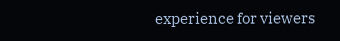experience for viewers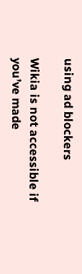using ad blockers

Wikia is not accessible if you’ve made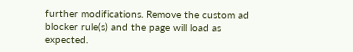further modifications. Remove the custom ad blocker rule(s) and the page will load as expected.